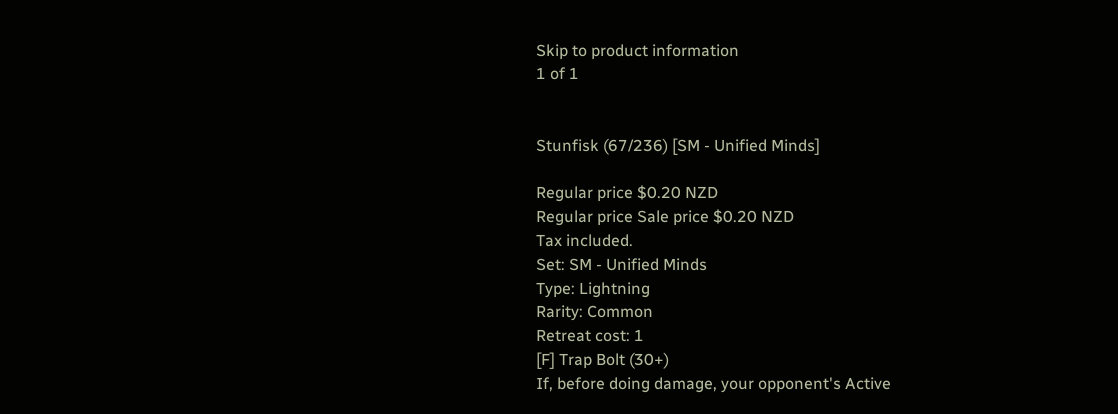Skip to product information
1 of 1


Stunfisk (67/236) [SM - Unified Minds]

Regular price $0.20 NZD
Regular price Sale price $0.20 NZD
Tax included.
Set: SM - Unified Minds
Type: Lightning
Rarity: Common
Retreat cost: 1
[F] Trap Bolt (30+)
If, before doing damage, your opponent's Active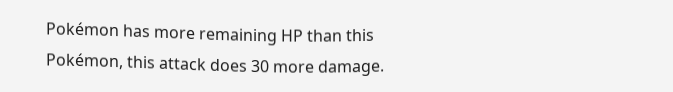Pokémon has more remaining HP than this Pokémon, this attack does 30 more damage.